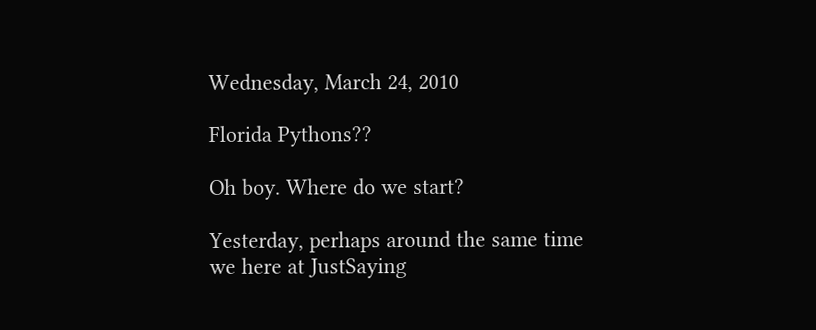Wednesday, March 24, 2010

Florida Pythons??

Oh boy. Where do we start?

Yesterday, perhaps around the same time we here at JustSaying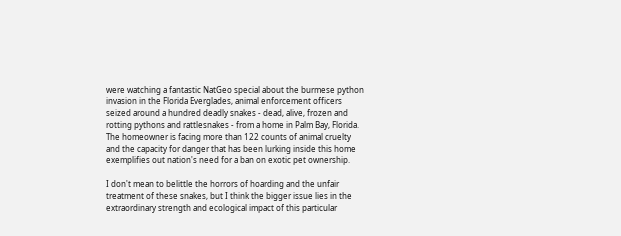were watching a fantastic NatGeo special about the burmese python invasion in the Florida Everglades, animal enforcement officers seized around a hundred deadly snakes - dead, alive, frozen and rotting pythons and rattlesnakes - from a home in Palm Bay, Florida. The homeowner is facing more than 122 counts of animal cruelty and the capacity for danger that has been lurking inside this home exemplifies out nation's need for a ban on exotic pet ownership.

I don't mean to belittle the horrors of hoarding and the unfair treatment of these snakes, but I think the bigger issue lies in the extraordinary strength and ecological impact of this particular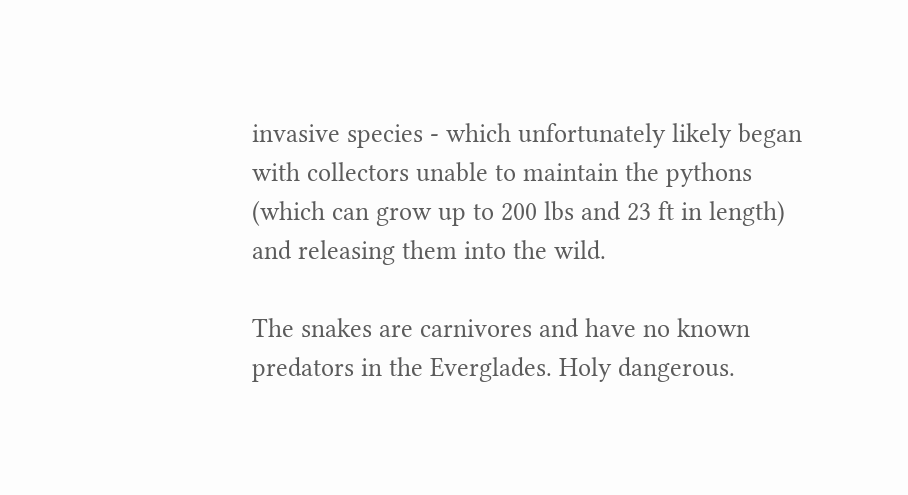invasive species - which unfortunately likely began with collectors unable to maintain the pythons (which can grow up to 200 lbs and 23 ft in length) and releasing them into the wild.

The snakes are carnivores and have no known predators in the Everglades. Holy dangerous.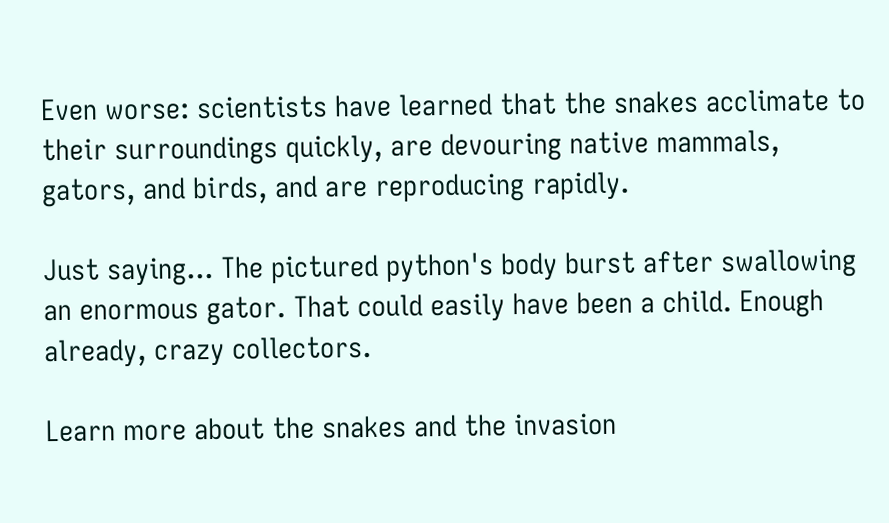Even worse: scientists have learned that the snakes acclimate to their surroundings quickly, are devouring native mammals, gators, and birds, and are reproducing rapidly.

Just saying... The pictured python's body burst after swallowing an enormous gator. That could easily have been a child. Enough already, crazy collectors.

Learn more about the snakes and the invasion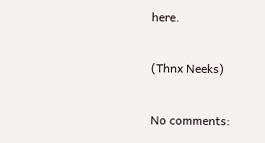here.

(Thnx Neeks)

No comments: